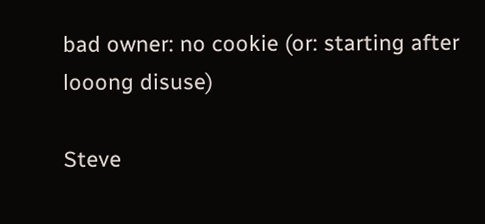bad owner: no cookie (or: starting after looong disuse)

Steve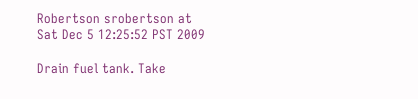Robertson srobertson at
Sat Dec 5 12:25:52 PST 2009

Drain fuel tank. Take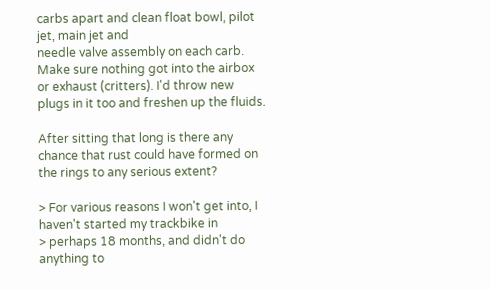carbs apart and clean float bowl, pilot jet, main jet and
needle valve assembly on each carb. Make sure nothing got into the airbox
or exhaust (critters). I'd throw new plugs in it too and freshen up the fluids.

After sitting that long is there any chance that rust could have formed on
the rings to any serious extent?

> For various reasons I won't get into, I haven't started my trackbike in
> perhaps 18 months, and didn't do anything to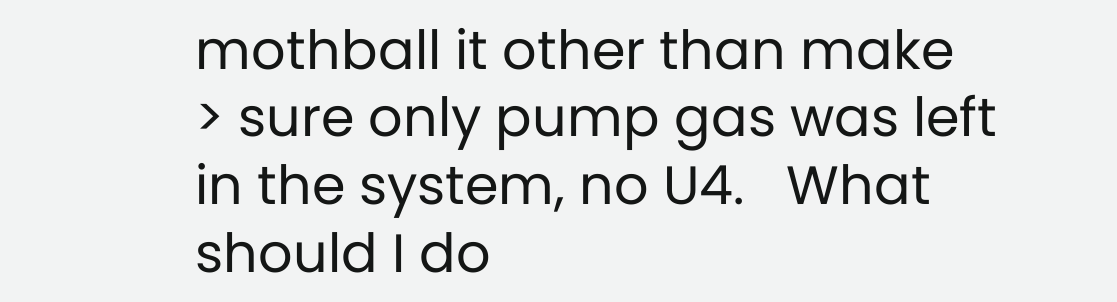mothball it other than make
> sure only pump gas was left in the system, no U4.   What should I do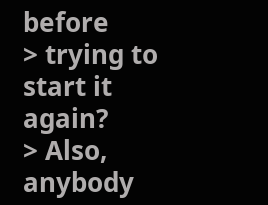before
> trying to start it again?
> Also, anybody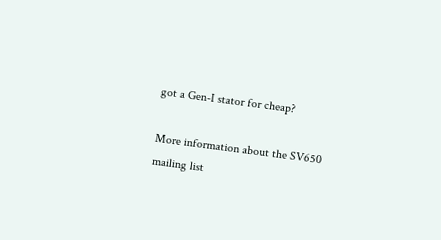got a Gen-I stator for cheap?

More information about the SV650 mailing list